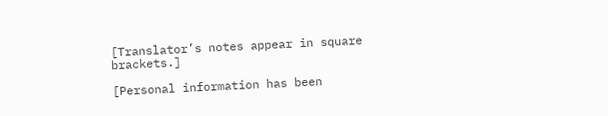[Translator’s notes appear in square brackets.]

[Personal information has been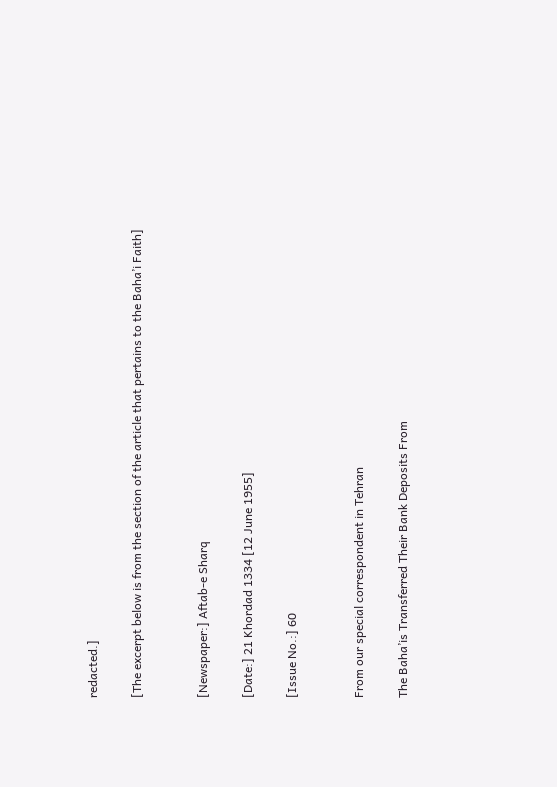redacted.]

[The excerpt below is from the section of the article that pertains to the Baha’i Faith]


[Newspaper:] Aftab-e Sharq

[Date:] 21 Khordad 1334 [12 June 1955]

[Issue No.:] 60


From our special correspondent in Tehran

The Baha’is Transferred Their Bank Deposits From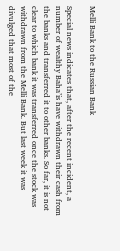Melli Bank to the Russian Bank

Special news indicates that, after the recent incident, a number of wealthy Baha’is have withdrawn their cash from the banks and transferred it to other banks. So far, it is not clear to which bank it was transferred once the stock was withdrawn from the Melli Bank. But last week it was divulged that most of the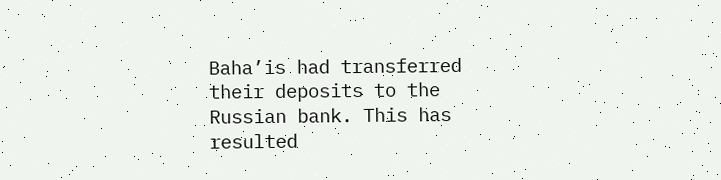Baha’is had transferred their deposits to the Russian bank. This has resulted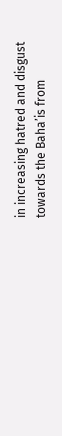in increasing hatred and disgust towards the Baha’is from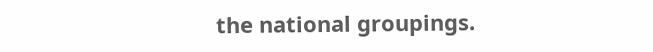the national groupings.